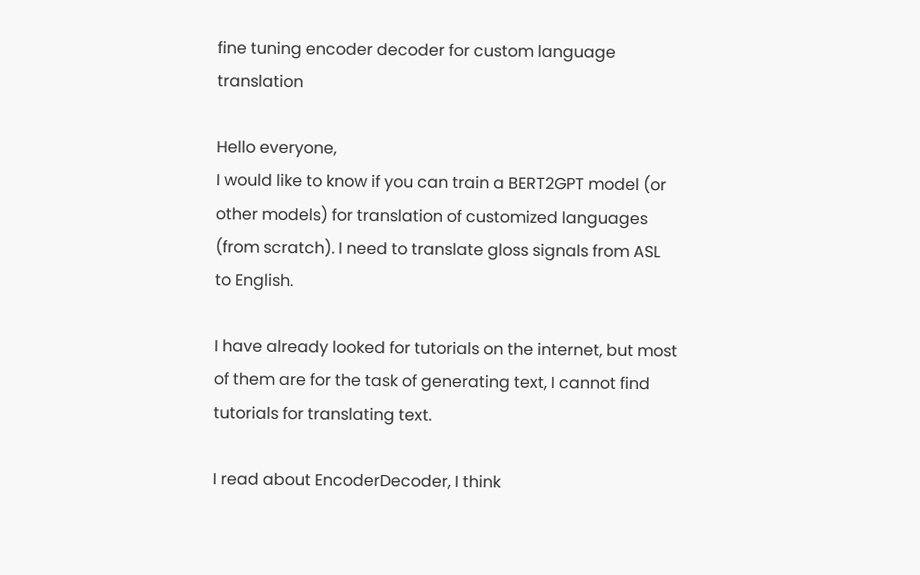fine tuning encoder decoder for custom language translation

Hello everyone,
I would like to know if you can train a BERT2GPT model (or other models) for translation of customized languages (from scratch). I need to translate gloss signals from ASL to English.

I have already looked for tutorials on the internet, but most of them are for the task of generating text, I cannot find tutorials for translating text.

I read about EncoderDecoder, I think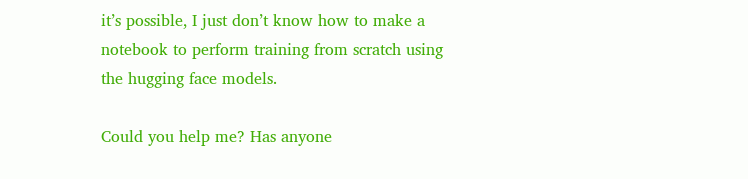it’s possible, I just don’t know how to make a notebook to perform training from scratch using the hugging face models.

Could you help me? Has anyone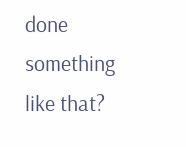done something like that?